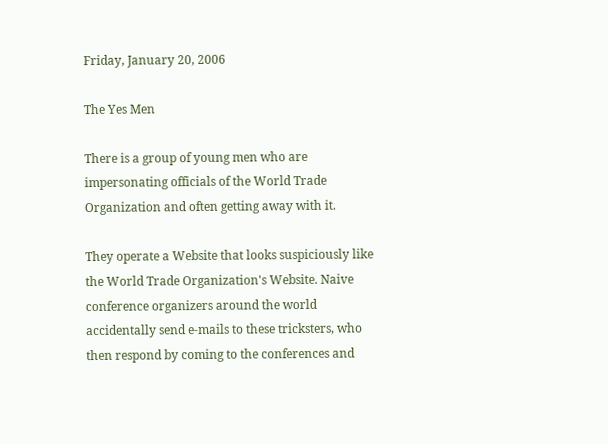Friday, January 20, 2006

The Yes Men

There is a group of young men who are impersonating officials of the World Trade Organization and often getting away with it.

They operate a Website that looks suspiciously like the World Trade Organization's Website. Naive conference organizers around the world accidentally send e-mails to these tricksters, who then respond by coming to the conferences and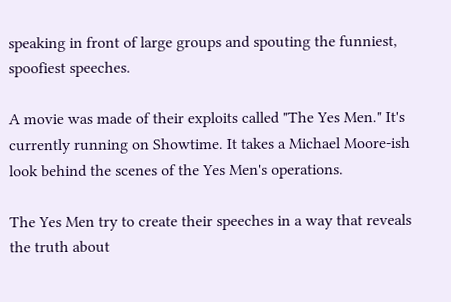speaking in front of large groups and spouting the funniest, spoofiest speeches.

A movie was made of their exploits called "The Yes Men." It's currently running on Showtime. It takes a Michael Moore-ish look behind the scenes of the Yes Men's operations.

The Yes Men try to create their speeches in a way that reveals the truth about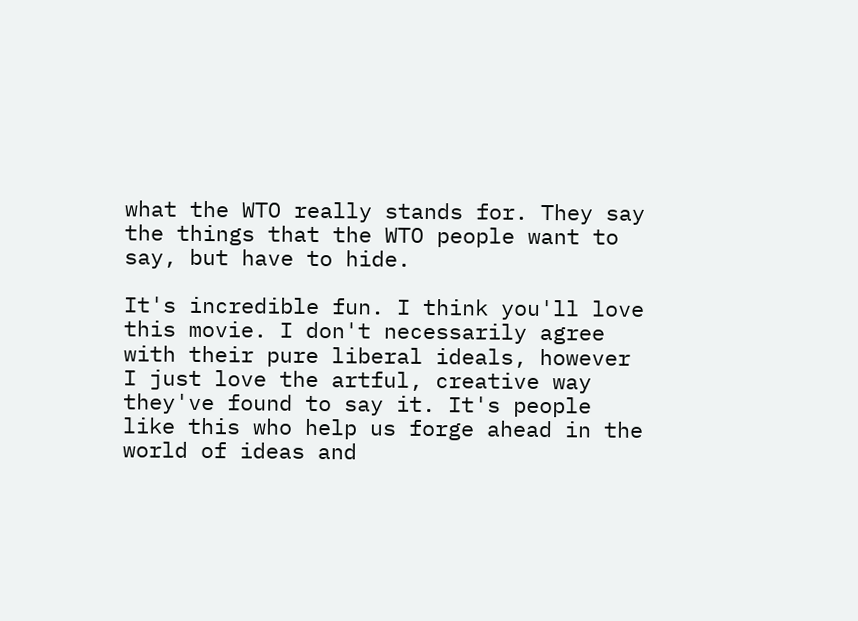what the WTO really stands for. They say the things that the WTO people want to say, but have to hide.

It's incredible fun. I think you'll love this movie. I don't necessarily agree with their pure liberal ideals, however I just love the artful, creative way they've found to say it. It's people like this who help us forge ahead in the world of ideas and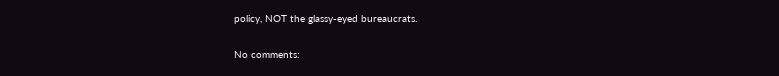policy, NOT the glassy-eyed bureaucrats.

No comments: